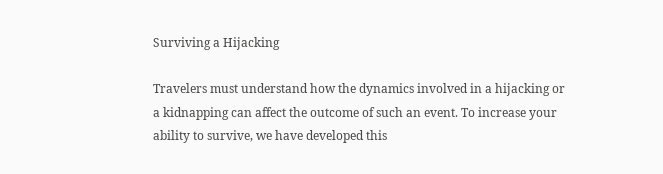Surviving a Hijacking

Travelers must understand how the dynamics involved in a hijacking or a kidnapping can affect the outcome of such an event. To increase your ability to survive, we have developed this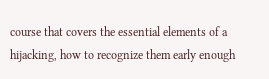course that covers the essential elements of a hijacking, how to recognize them early enough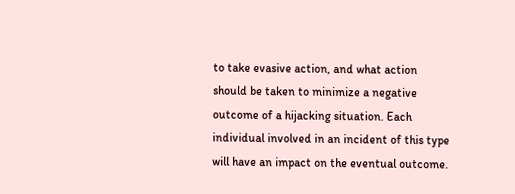to take evasive action, and what action should be taken to minimize a negative outcome of a hijacking situation. Each individual involved in an incident of this type will have an impact on the eventual outcome.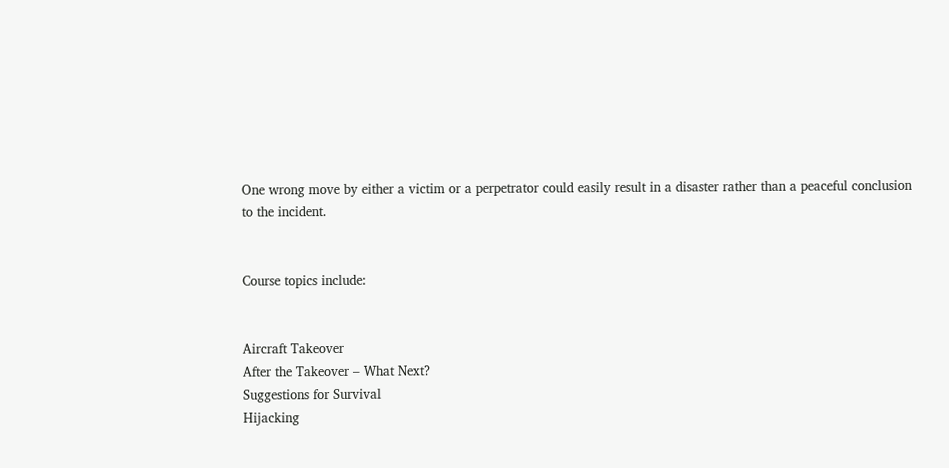One wrong move by either a victim or a perpetrator could easily result in a disaster rather than a peaceful conclusion to the incident.


Course topics include:


Aircraft Takeover
After the Takeover – What Next?
Suggestions for Survival
Hijacking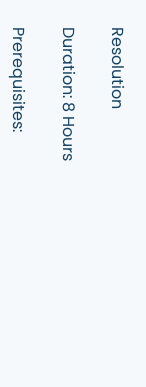Resolution

Duration: 8 Hours

Prerequisites: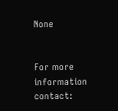None


For more information contact: